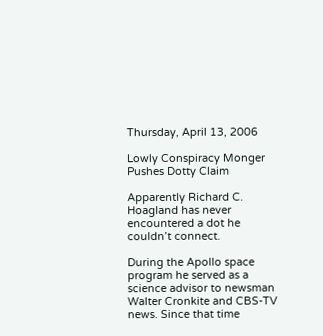Thursday, April 13, 2006

Lowly Conspiracy Monger Pushes Dotty Claim

Apparently Richard C. Hoagland has never encountered a dot he couldn’t connect.

During the Apollo space program he served as a science advisor to newsman Walter Cronkite and CBS-TV news. Since that time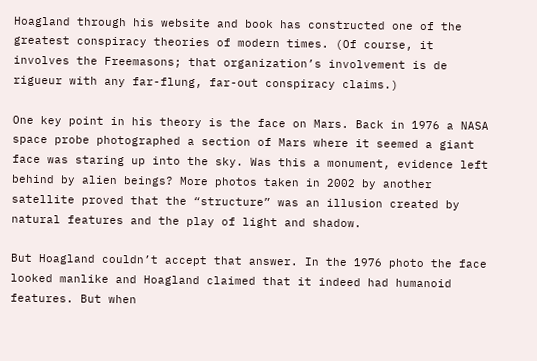Hoagland through his website and book has constructed one of the greatest conspiracy theories of modern times. (Of course, it involves the Freemasons; that organization’s involvement is de rigueur with any far-flung, far-out conspiracy claims.)

One key point in his theory is the face on Mars. Back in 1976 a NASA space probe photographed a section of Mars where it seemed a giant face was staring up into the sky. Was this a monument, evidence left behind by alien beings? More photos taken in 2002 by another satellite proved that the “structure” was an illusion created by natural features and the play of light and shadow.

But Hoagland couldn’t accept that answer. In the 1976 photo the face looked manlike and Hoagland claimed that it indeed had humanoid features. But when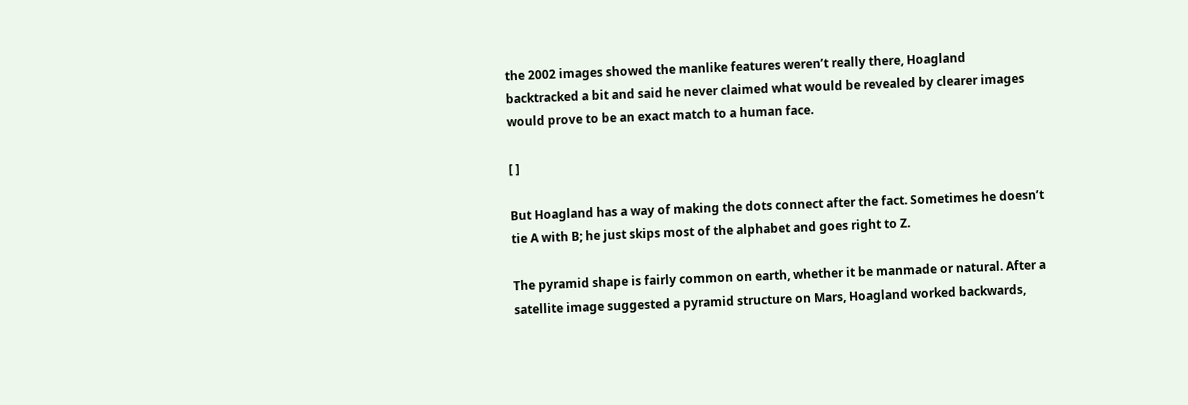the 2002 images showed the manlike features weren’t really there, Hoagland backtracked a bit and said he never claimed what would be revealed by clearer images would prove to be an exact match to a human face.

[ ]

But Hoagland has a way of making the dots connect after the fact. Sometimes he doesn’t tie A with B; he just skips most of the alphabet and goes right to Z.

The pyramid shape is fairly common on earth, whether it be manmade or natural. After a satellite image suggested a pyramid structure on Mars, Hoagland worked backwards,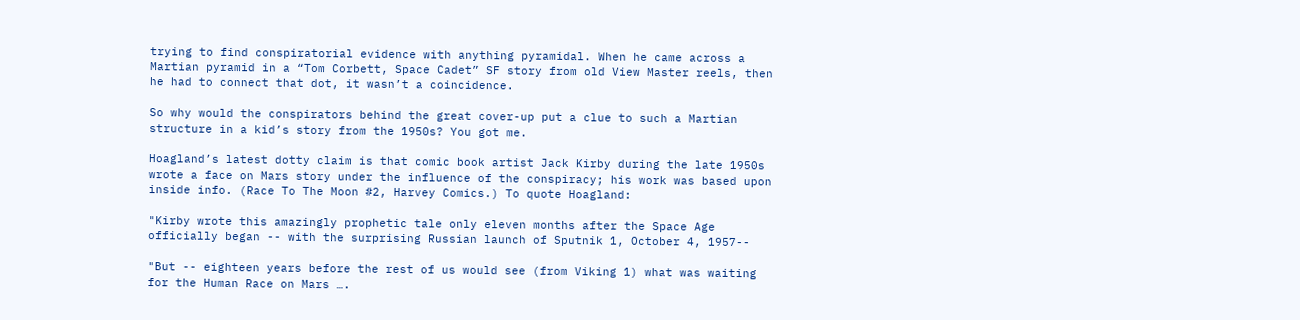trying to find conspiratorial evidence with anything pyramidal. When he came across a Martian pyramid in a “Tom Corbett, Space Cadet” SF story from old View Master reels, then he had to connect that dot, it wasn’t a coincidence.

So why would the conspirators behind the great cover-up put a clue to such a Martian structure in a kid’s story from the 1950s? You got me.

Hoagland’s latest dotty claim is that comic book artist Jack Kirby during the late 1950s wrote a face on Mars story under the influence of the conspiracy; his work was based upon inside info. (Race To The Moon #2, Harvey Comics.) To quote Hoagland:

"Kirby wrote this amazingly prophetic tale only eleven months after the Space Age officially began -- with the surprising Russian launch of Sputnik 1, October 4, 1957--

"But -- eighteen years before the rest of us would see (from Viking 1) what was waiting for the Human Race on Mars ….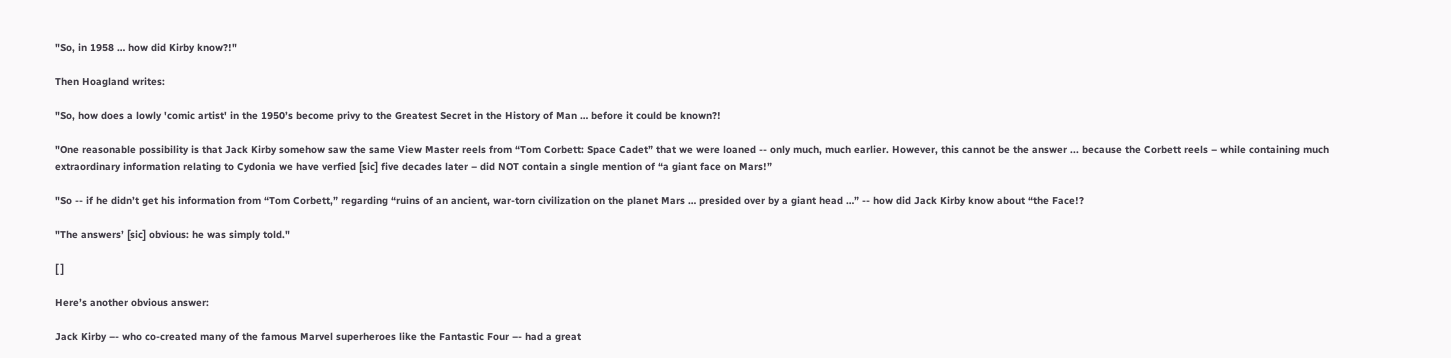"So, in 1958 … how did Kirby know?!"

Then Hoagland writes:

"So, how does a lowly 'comic artist' in the 1950’s become privy to the Greatest Secret in the History of Man … before it could be known?!

"One reasonable possibility is that Jack Kirby somehow saw the same View Master reels from “Tom Corbett: Space Cadet” that we were loaned -- only much, much earlier. However, this cannot be the answer ... because the Corbett reels – while containing much extraordinary information relating to Cydonia we have verfied [sic] five decades later – did NOT contain a single mention of “a giant face on Mars!”

"So -- if he didn’t get his information from “Tom Corbett,” regarding “ruins of an ancient, war-torn civilization on the planet Mars … presided over by a giant head …” -- how did Jack Kirby know about “the Face!?

"The answers’ [sic] obvious: he was simply told."

[ ]

Here’s another obvious answer:

Jack Kirby –- who co-created many of the famous Marvel superheroes like the Fantastic Four –- had a great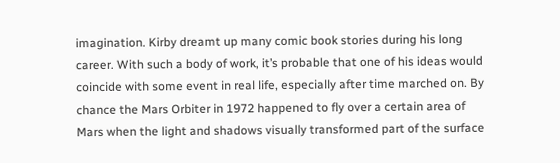imagination. Kirby dreamt up many comic book stories during his long career. With such a body of work, it’s probable that one of his ideas would coincide with some event in real life, especially after time marched on. By chance the Mars Orbiter in 1972 happened to fly over a certain area of Mars when the light and shadows visually transformed part of the surface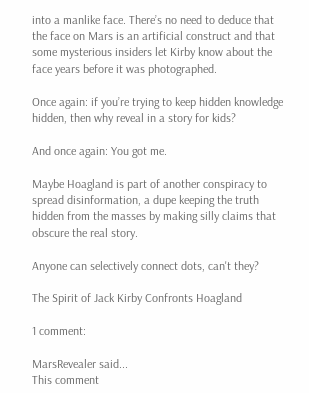into a manlike face. There’s no need to deduce that the face on Mars is an artificial construct and that some mysterious insiders let Kirby know about the face years before it was photographed.

Once again: if you’re trying to keep hidden knowledge hidden, then why reveal in a story for kids?

And once again: You got me.

Maybe Hoagland is part of another conspiracy to spread disinformation, a dupe keeping the truth hidden from the masses by making silly claims that obscure the real story.

Anyone can selectively connect dots, can't they?

The Spirit of Jack Kirby Confronts Hoagland

1 comment:

MarsRevealer said...
This comment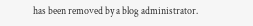has been removed by a blog administrator.